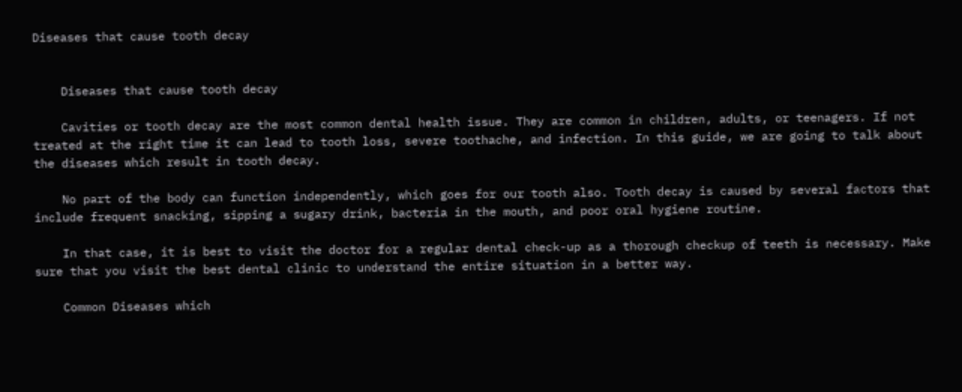Diseases that cause tooth decay


    Diseases that cause tooth decay

    Cavities or tooth decay are the most common dental health issue. They are common in children, adults, or teenagers. If not treated at the right time it can lead to tooth loss, severe toothache, and infection. In this guide, we are going to talk about the diseases which result in tooth decay.

    No part of the body can function independently, which goes for our tooth also. Tooth decay is caused by several factors that include frequent snacking, sipping a sugary drink, bacteria in the mouth, and poor oral hygiene routine.

    In that case, it is best to visit the doctor for a regular dental check-up as a thorough checkup of teeth is necessary. Make sure that you visit the best dental clinic to understand the entire situation in a better way.

    Common Diseases which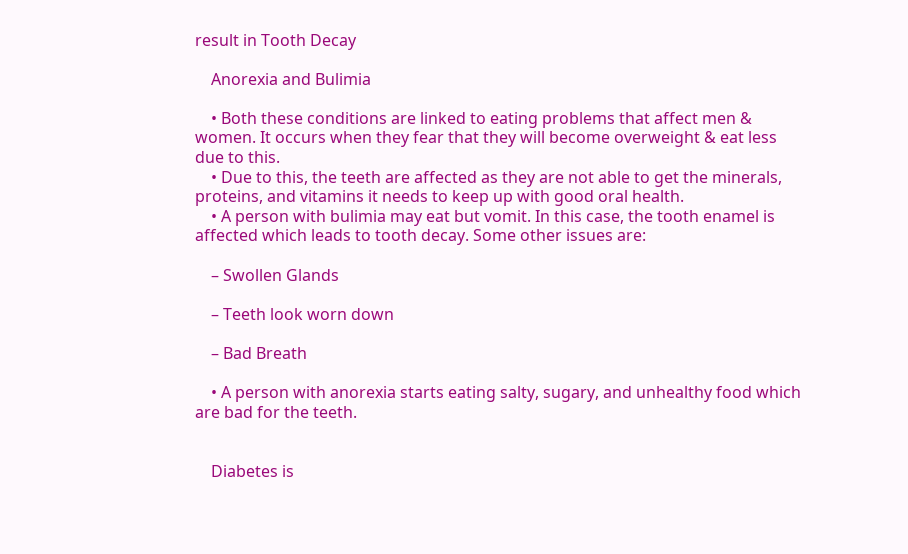result in Tooth Decay

    Anorexia and Bulimia

    • Both these conditions are linked to eating problems that affect men & women. It occurs when they fear that they will become overweight & eat less due to this.
    • Due to this, the teeth are affected as they are not able to get the minerals, proteins, and vitamins it needs to keep up with good oral health.
    • A person with bulimia may eat but vomit. In this case, the tooth enamel is affected which leads to tooth decay. Some other issues are:

    – Swollen Glands

    – Teeth look worn down

    – Bad Breath

    • A person with anorexia starts eating salty, sugary, and unhealthy food which are bad for the teeth.


    Diabetes is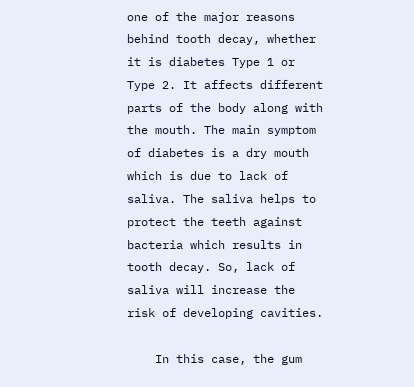one of the major reasons behind tooth decay, whether it is diabetes Type 1 or Type 2. It affects different parts of the body along with the mouth. The main symptom of diabetes is a dry mouth which is due to lack of saliva. The saliva helps to protect the teeth against bacteria which results in tooth decay. So, lack of saliva will increase the risk of developing cavities.

    In this case, the gum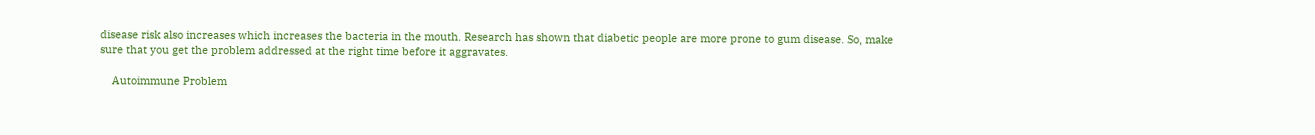disease risk also increases which increases the bacteria in the mouth. Research has shown that diabetic people are more prone to gum disease. So, make sure that you get the problem addressed at the right time before it aggravates.

    Autoimmune Problem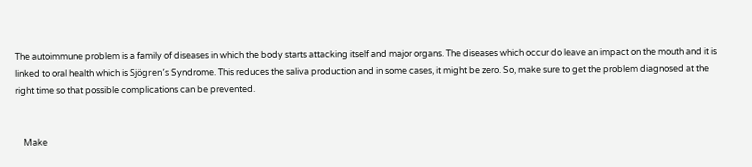The autoimmune problem is a family of diseases in which the body starts attacking itself and major organs. The diseases which occur do leave an impact on the mouth and it is linked to oral health which is Sjögren’s Syndrome. This reduces the saliva production and in some cases, it might be zero. So, make sure to get the problem diagnosed at the right time so that possible complications can be prevented.


    Make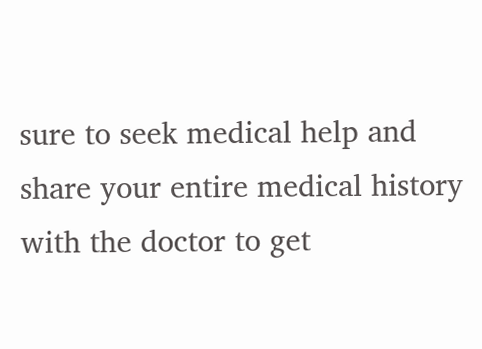sure to seek medical help and share your entire medical history with the doctor to get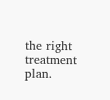the right treatment plan.